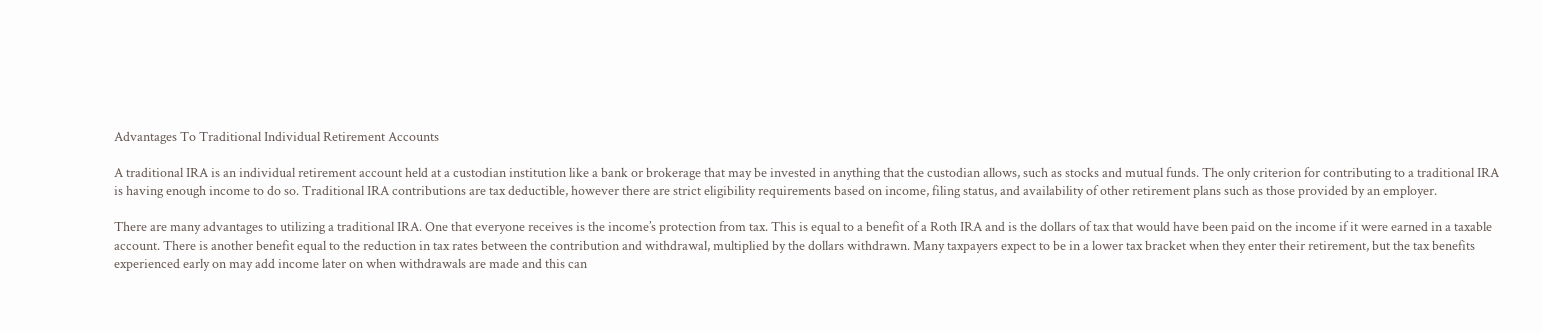Advantages To Traditional Individual Retirement Accounts

A traditional IRA is an individual retirement account held at a custodian institution like a bank or brokerage that may be invested in anything that the custodian allows, such as stocks and mutual funds. The only criterion for contributing to a traditional IRA is having enough income to do so. Traditional IRA contributions are tax deductible, however there are strict eligibility requirements based on income, filing status, and availability of other retirement plans such as those provided by an employer.

There are many advantages to utilizing a traditional IRA. One that everyone receives is the income’s protection from tax. This is equal to a benefit of a Roth IRA and is the dollars of tax that would have been paid on the income if it were earned in a taxable account. There is another benefit equal to the reduction in tax rates between the contribution and withdrawal, multiplied by the dollars withdrawn. Many taxpayers expect to be in a lower tax bracket when they enter their retirement, but the tax benefits experienced early on may add income later on when withdrawals are made and this can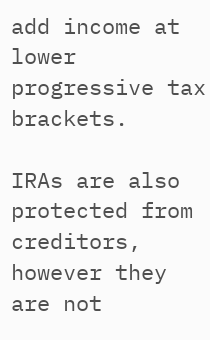add income at lower progressive tax brackets.

IRAs are also protected from creditors, however they are not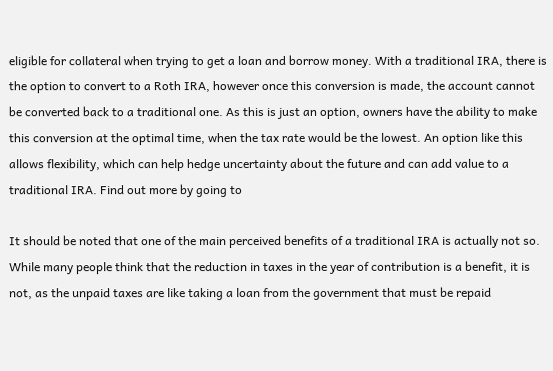eligible for collateral when trying to get a loan and borrow money. With a traditional IRA, there is the option to convert to a Roth IRA, however once this conversion is made, the account cannot be converted back to a traditional one. As this is just an option, owners have the ability to make this conversion at the optimal time, when the tax rate would be the lowest. An option like this allows flexibility, which can help hedge uncertainty about the future and can add value to a traditional IRA. Find out more by going to

It should be noted that one of the main perceived benefits of a traditional IRA is actually not so. While many people think that the reduction in taxes in the year of contribution is a benefit, it is not, as the unpaid taxes are like taking a loan from the government that must be repaid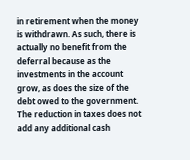in retirement when the money is withdrawn. As such, there is actually no benefit from the deferral because as the investments in the account grow, as does the size of the debt owed to the government. The reduction in taxes does not add any additional cash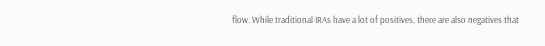flow. While traditional IRAs have a lot of positives, there are also negatives that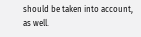should be taken into account, as well.